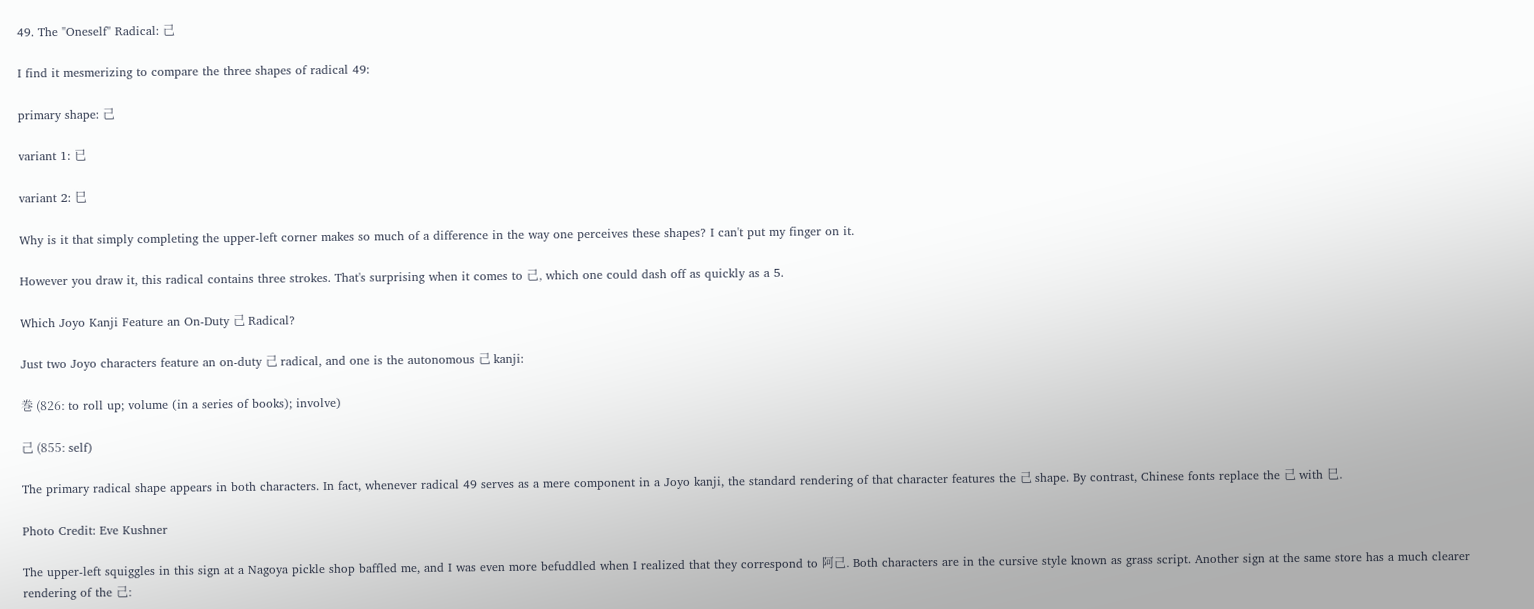49. The "Oneself" Radical: 己

I find it mesmerizing to compare the three shapes of radical 49:

primary shape: 己

variant 1: 已

variant 2: 巳

Why is it that simply completing the upper-left corner makes so much of a difference in the way one perceives these shapes? I can't put my finger on it.

However you draw it, this radical contains three strokes. That's surprising when it comes to 己, which one could dash off as quickly as a 5.

Which Joyo Kanji Feature an On-Duty 己 Radical?

Just two Joyo characters feature an on-duty 己 radical, and one is the autonomous 己 kanji:

巻 (826: to roll up; volume (in a series of books); involve)

己 (855: self)

The primary radical shape appears in both characters. In fact, whenever radical 49 serves as a mere component in a Joyo kanji, the standard rendering of that character features the 己 shape. By contrast, Chinese fonts replace the 己 with 巳.

Photo Credit: Eve Kushner

The upper-left squiggles in this sign at a Nagoya pickle shop baffled me, and I was even more befuddled when I realized that they correspond to 阿己. Both characters are in the cursive style known as grass script. Another sign at the same store has a much clearer rendering of the 己: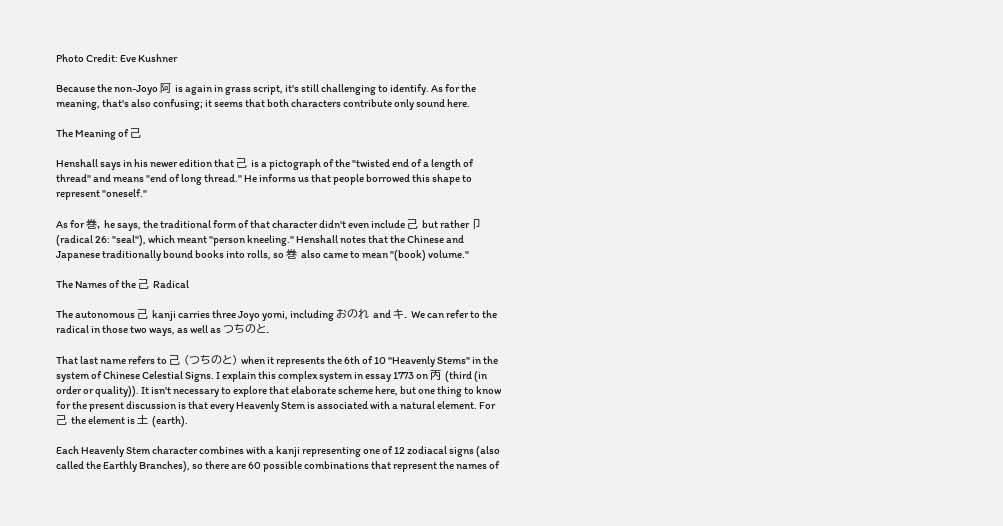Photo Credit: Eve Kushner

Because the non-Joyo 阿 is again in grass script, it's still challenging to identify. As for the meaning, that's also confusing; it seems that both characters contribute only sound here.

The Meaning of 己

Henshall says in his newer edition that 己 is a pictograph of the "twisted end of a length of thread" and means "end of long thread." He informs us that people borrowed this shape to represent "oneself."

As for 巻, he says, the traditional form of that character didn't even include 己 but rather 卩 (radical 26: "seal"), which meant "person kneeling." Henshall notes that the Chinese and Japanese traditionally bound books into rolls, so 巻 also came to mean "(book) volume."

The Names of the 己 Radical

The autonomous 己 kanji carries three Joyo yomi, including おのれ and キ. We can refer to the radical in those two ways, as well as つちのと.

That last name refers to 己 (つちのと) when it represents the 6th of 10 "Heavenly Stems" in the system of Chinese Celestial Signs. I explain this complex system in essay 1773 on 丙 (third (in order or quality)). It isn't necessary to explore that elaborate scheme here, but one thing to know for the present discussion is that every Heavenly Stem is associated with a natural element. For 己 the element is 土 (earth).

Each Heavenly Stem character combines with a kanji representing one of 12 zodiacal signs (also called the Earthly Branches), so there are 60 possible combinations that represent the names of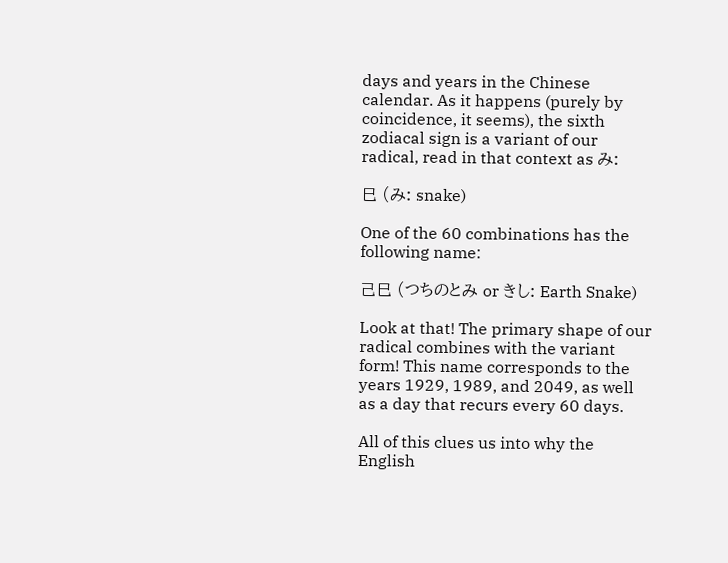days and years in the Chinese calendar. As it happens (purely by coincidence, it seems), the sixth zodiacal sign is a variant of our radical, read in that context as み:

巳 (み: snake)

One of the 60 combinations has the following name:

己巳 (つちのとみ or きし: Earth Snake)

Look at that! The primary shape of our radical combines with the variant form! This name corresponds to the years 1929, 1989, and 2049, as well as a day that recurs every 60 days.

All of this clues us into why the English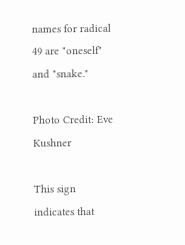names for radical 49 are "oneself" and "snake."

Photo Credit: Eve Kushner

This sign indicates that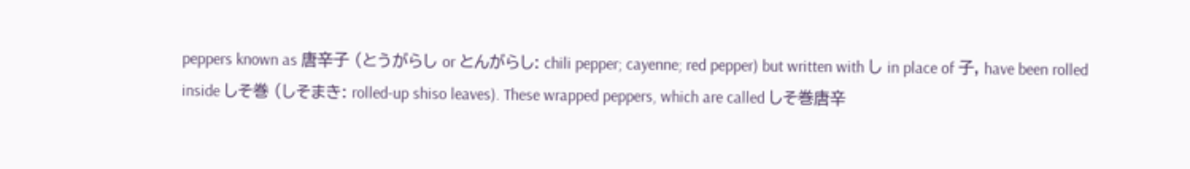peppers known as 唐辛子 (とうがらし or とんがらし: chili pepper; cayenne; red pepper) but written with し in place of 子, have been rolled inside しそ巻 (しそまき: rolled-up shiso leaves). These wrapped peppers, which are called しそ巻唐辛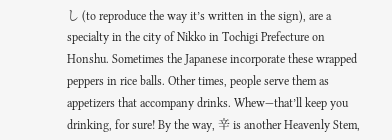し (to reproduce the way it’s written in the sign), are a specialty in the city of Nikko in Tochigi Prefecture on Honshu. Sometimes the Japanese incorporate these wrapped peppers in rice balls. Other times, people serve them as appetizers that accompany drinks. Whew—that’ll keep you drinking, for sure! By the way, 辛 is another Heavenly Stem,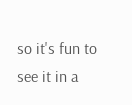so it's fun to see it in a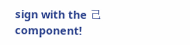sign with the 己 component!